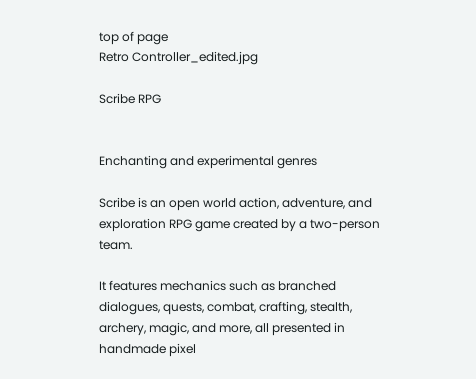top of page
Retro Controller_edited.jpg

Scribe RPG


Enchanting and experimental genres

Scribe is an open world action, adventure, and exploration RPG game created by a two-person team.

It features mechanics such as branched dialogues, quests, combat, crafting, stealth, archery, magic, and more, all presented in handmade pixel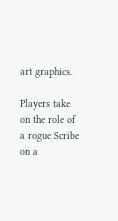art graphics.

Players take on the role of a rogue Scribe on a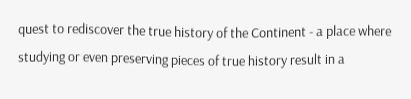quest to rediscover the true history of the Continent - a place where studying or even preserving pieces of true history result in a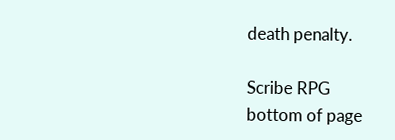death penalty.

Scribe RPG
bottom of page